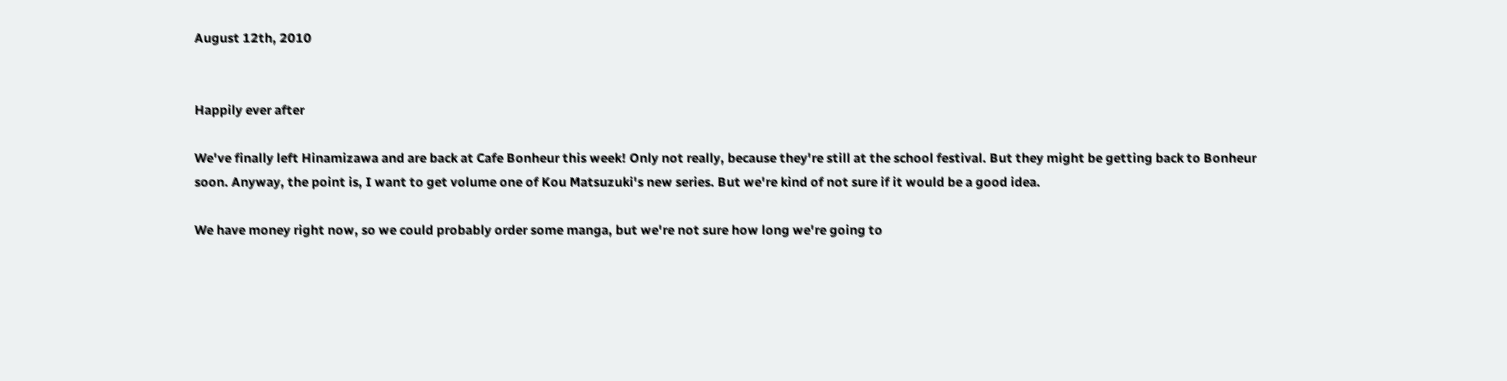August 12th, 2010


Happily ever after

We've finally left Hinamizawa and are back at Cafe Bonheur this week! Only not really, because they're still at the school festival. But they might be getting back to Bonheur soon. Anyway, the point is, I want to get volume one of Kou Matsuzuki's new series. But we're kind of not sure if it would be a good idea.

We have money right now, so we could probably order some manga, but we're not sure how long we're going to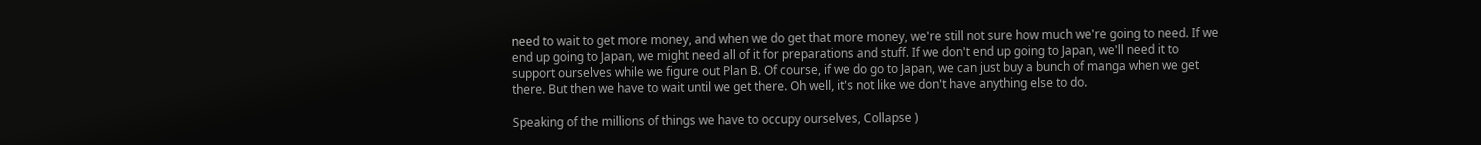need to wait to get more money, and when we do get that more money, we're still not sure how much we're going to need. If we end up going to Japan, we might need all of it for preparations and stuff. If we don't end up going to Japan, we'll need it to support ourselves while we figure out Plan B. Of course, if we do go to Japan, we can just buy a bunch of manga when we get there. But then we have to wait until we get there. Oh well, it's not like we don't have anything else to do.

Speaking of the millions of things we have to occupy ourselves, Collapse )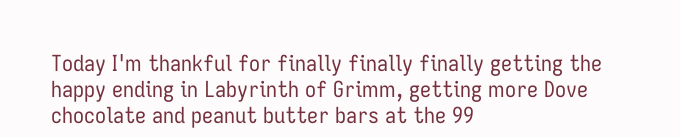Today I'm thankful for finally finally finally getting the happy ending in Labyrinth of Grimm, getting more Dove chocolate and peanut butter bars at the 99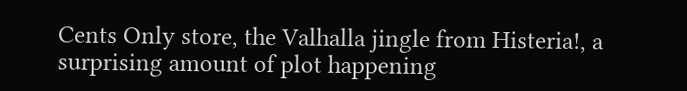Cents Only store, the Valhalla jingle from Histeria!, a surprising amount of plot happening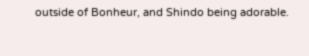outside of Bonheur, and Shindo being adorable.